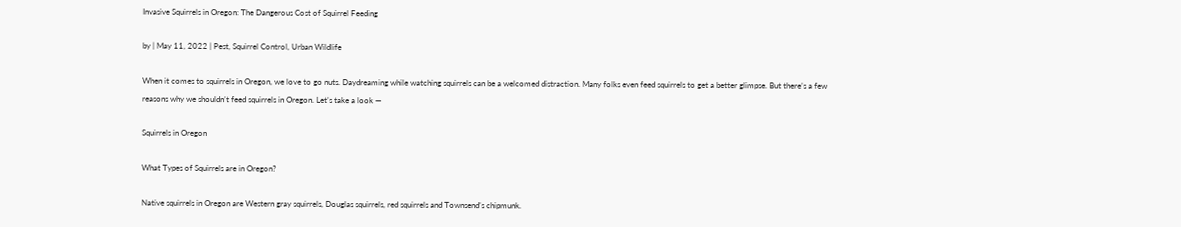Invasive Squirrels in Oregon: The Dangerous Cost of Squirrel Feeding

by | May 11, 2022 | Pest, Squirrel Control, Urban Wildlife

When it comes to squirrels in Oregon, we love to go nuts. Daydreaming while watching squirrels can be a welcomed distraction. Many folks even feed squirrels to get a better glimpse. But there’s a few reasons why we shouldn’t feed squirrels in Oregon. Let’s take a look —

Squirrels in Oregon

What Types of Squirrels are in Oregon?

Native squirrels in Oregon are Western gray squirrels, Douglas squirrels, red squirrels and Townsend’s chipmunk.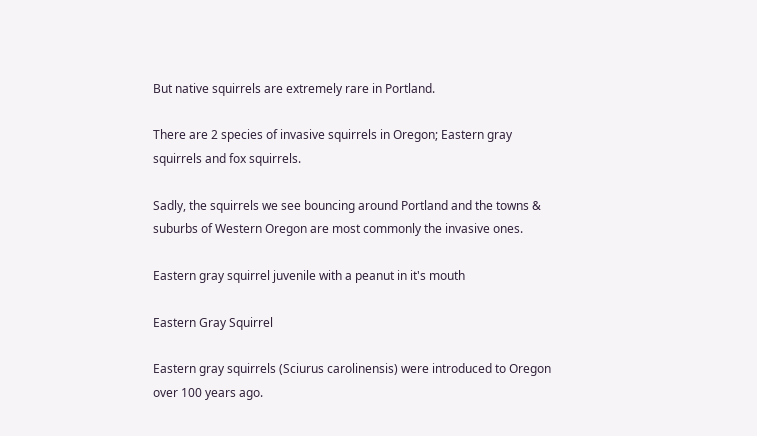But native squirrels are extremely rare in Portland.

There are 2 species of invasive squirrels in Oregon; Eastern gray squirrels and fox squirrels.

Sadly, the squirrels we see bouncing around Portland and the towns & suburbs of Western Oregon are most commonly the invasive ones.

Eastern gray squirrel juvenile with a peanut in it's mouth

Eastern Gray Squirrel

Eastern gray squirrels (Sciurus carolinensis) were introduced to Oregon over 100 years ago.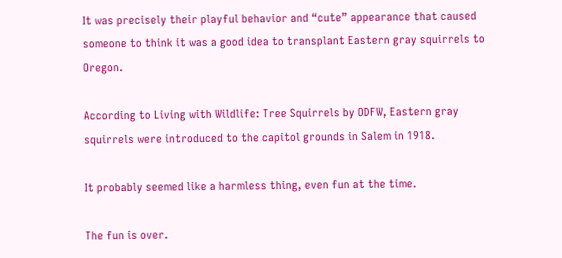It was precisely their playful behavior and “cute” appearance that caused someone to think it was a good idea to transplant Eastern gray squirrels to Oregon.

According to Living with Wildlife: Tree Squirrels by ODFW, Eastern gray squirrels were introduced to the capitol grounds in Salem in 1918.

It probably seemed like a harmless thing, even fun at the time.

The fun is over.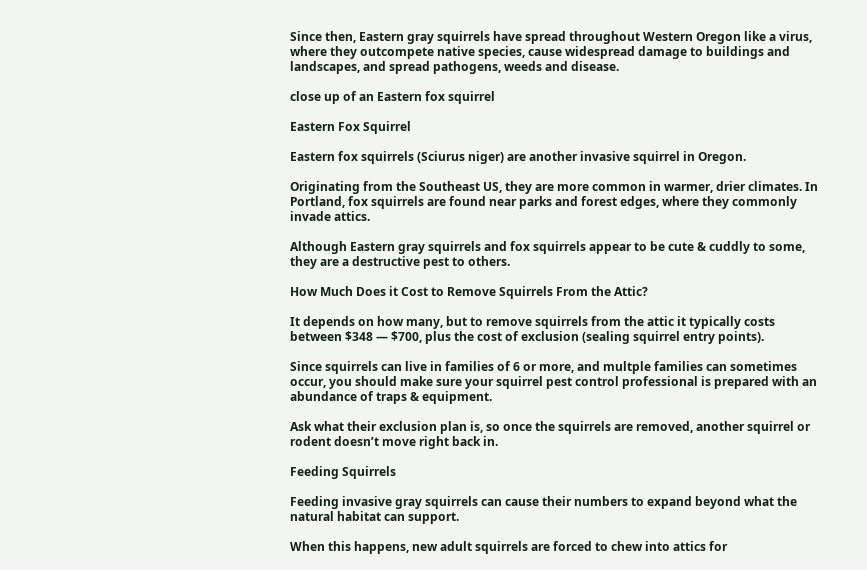Since then, Eastern gray squirrels have spread throughout Western Oregon like a virus, where they outcompete native species, cause widespread damage to buildings and landscapes, and spread pathogens, weeds and disease.

close up of an Eastern fox squirrel

Eastern Fox Squirrel

Eastern fox squirrels (Sciurus niger) are another invasive squirrel in Oregon.

Originating from the Southeast US, they are more common in warmer, drier climates. In Portland, fox squirrels are found near parks and forest edges, where they commonly invade attics.

Although Eastern gray squirrels and fox squirrels appear to be cute & cuddly to some, they are a destructive pest to others.

How Much Does it Cost to Remove Squirrels From the Attic?

It depends on how many, but to remove squirrels from the attic it typically costs between $348 — $700, plus the cost of exclusion (sealing squirrel entry points).

Since squirrels can live in families of 6 or more, and multple families can sometimes occur, you should make sure your squirrel pest control professional is prepared with an abundance of traps & equipment.

Ask what their exclusion plan is, so once the squirrels are removed, another squirrel or rodent doesn’t move right back in.

Feeding Squirrels

Feeding invasive gray squirrels can cause their numbers to expand beyond what the natural habitat can support.

When this happens, new adult squirrels are forced to chew into attics for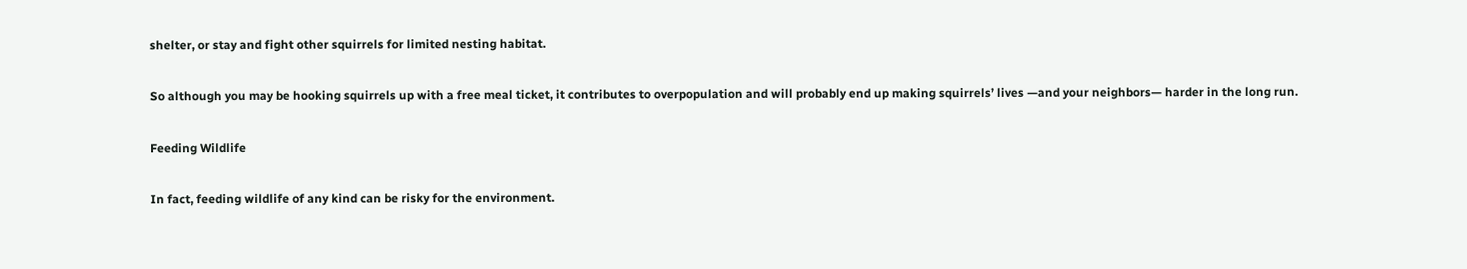shelter, or stay and fight other squirrels for limited nesting habitat.

So although you may be hooking squirrels up with a free meal ticket, it contributes to overpopulation and will probably end up making squirrels’ lives —and your neighbors— harder in the long run.

Feeding Wildlife

In fact, feeding wildlife of any kind can be risky for the environment.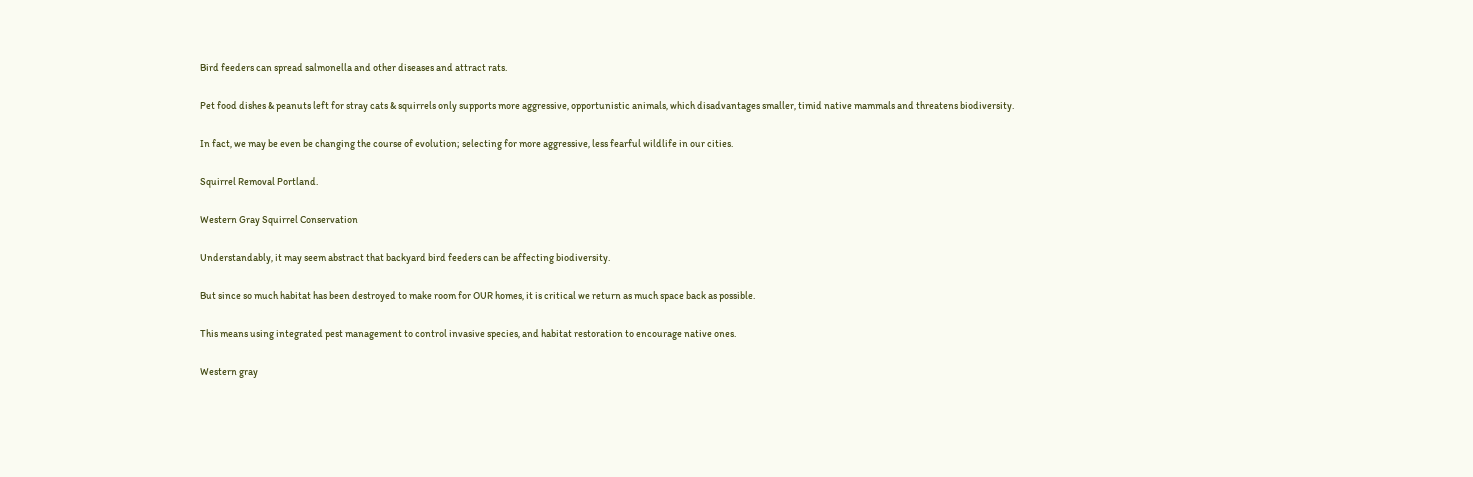Bird feeders can spread salmonella and other diseases and attract rats.

Pet food dishes & peanuts left for stray cats & squirrels only supports more aggressive, opportunistic animals, which disadvantages smaller, timid native mammals and threatens biodiversity.

In fact, we may be even be changing the course of evolution; selecting for more aggressive, less fearful wildlife in our cities.

Squirrel Removal Portland.

Western Gray Squirrel Conservation

Understandably, it may seem abstract that backyard bird feeders can be affecting biodiversity.

But since so much habitat has been destroyed to make room for OUR homes, it is critical we return as much space back as possible.

This means using integrated pest management to control invasive species, and habitat restoration to encourage native ones.

Western gray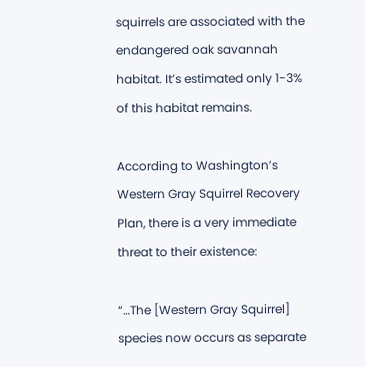squirrels are associated with the endangered oak savannah habitat. It’s estimated only 1-3% of this habitat remains.

According to Washington’s Western Gray Squirrel Recovery Plan, there is a very immediate threat to their existence:

“…The [Western Gray Squirrel] species now occurs as separate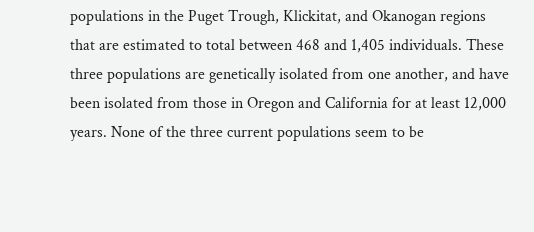populations in the Puget Trough, Klickitat, and Okanogan regions that are estimated to total between 468 and 1,405 individuals. These three populations are genetically isolated from one another, and have been isolated from those in Oregon and California for at least 12,000 years. None of the three current populations seem to be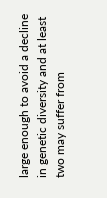large enough to avoid a decline in genetic diversity and at least two may suffer from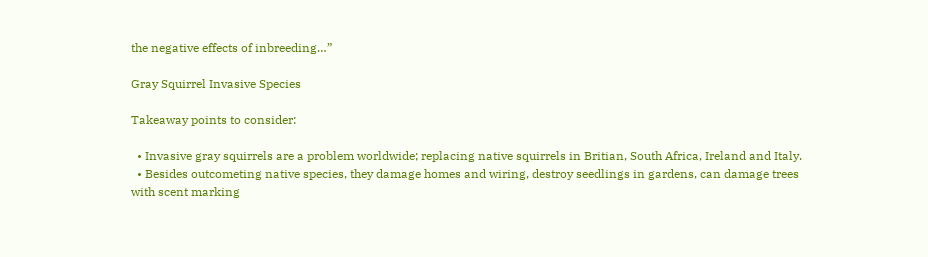the negative effects of inbreeding…”

Gray Squirrel Invasive Species

Takeaway points to consider:

  • Invasive gray squirrels are a problem worldwide; replacing native squirrels in Britian, South Africa, Ireland and Italy.
  • Besides outcometing native species, they damage homes and wiring, destroy seedlings in gardens, can damage trees with scent marking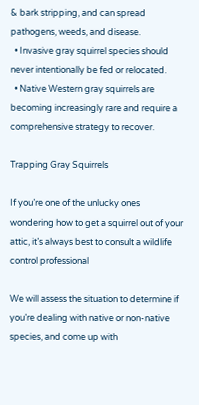& bark stripping, and can spread pathogens, weeds, and disease.
  • Invasive gray squirrel species should never intentionally be fed or relocated.
  • Native Western gray squirrels are becoming increasingly rare and require a comprehensive strategy to recover.

Trapping Gray Squirrels

If you’re one of the unlucky ones wondering how to get a squirrel out of your attic, it’s always best to consult a wildlife control professional

We will assess the situation to determine if you’re dealing with native or non-native species, and come up with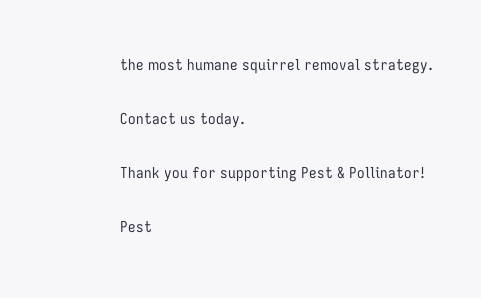the most humane squirrel removal strategy.

Contact us today.

Thank you for supporting Pest & Pollinator!

Pest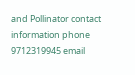and Pollinator contact information phone 9712319945 email